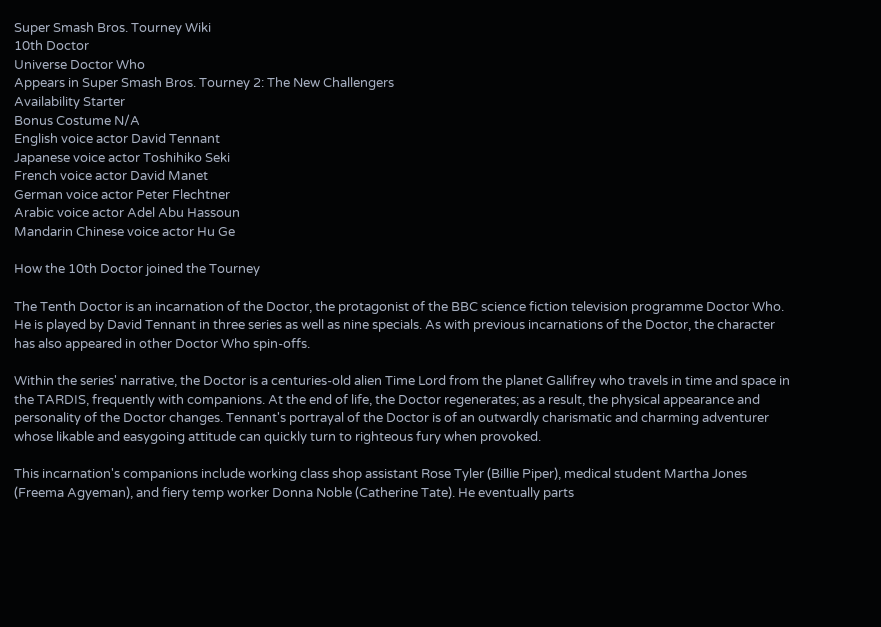Super Smash Bros. Tourney Wiki
10th Doctor
Universe Doctor Who
Appears in Super Smash Bros. Tourney 2: The New Challengers
Availability Starter
Bonus Costume N/A
English voice actor David Tennant
Japanese voice actor Toshihiko Seki
French voice actor David Manet
German voice actor Peter Flechtner
Arabic voice actor Adel Abu Hassoun
Mandarin Chinese voice actor Hu Ge

How the 10th Doctor joined the Tourney

The Tenth Doctor is an incarnation of the Doctor, the protagonist of the BBC science fiction television programme Doctor Who. He is played by David Tennant in three series as well as nine specials. As with previous incarnations of the Doctor, the character has also appeared in other Doctor Who spin-offs.

Within the series' narrative, the Doctor is a centuries-old alien Time Lord from the planet Gallifrey who travels in time and space in the TARDIS, frequently with companions. At the end of life, the Doctor regenerates; as a result, the physical appearance and personality of the Doctor changes. Tennant's portrayal of the Doctor is of an outwardly charismatic and charming adventurer whose likable and easygoing attitude can quickly turn to righteous fury when provoked.

This incarnation's companions include working class shop assistant Rose Tyler (Billie Piper), medical student Martha Jones (Freema Agyeman), and fiery temp worker Donna Noble (Catherine Tate). He eventually parts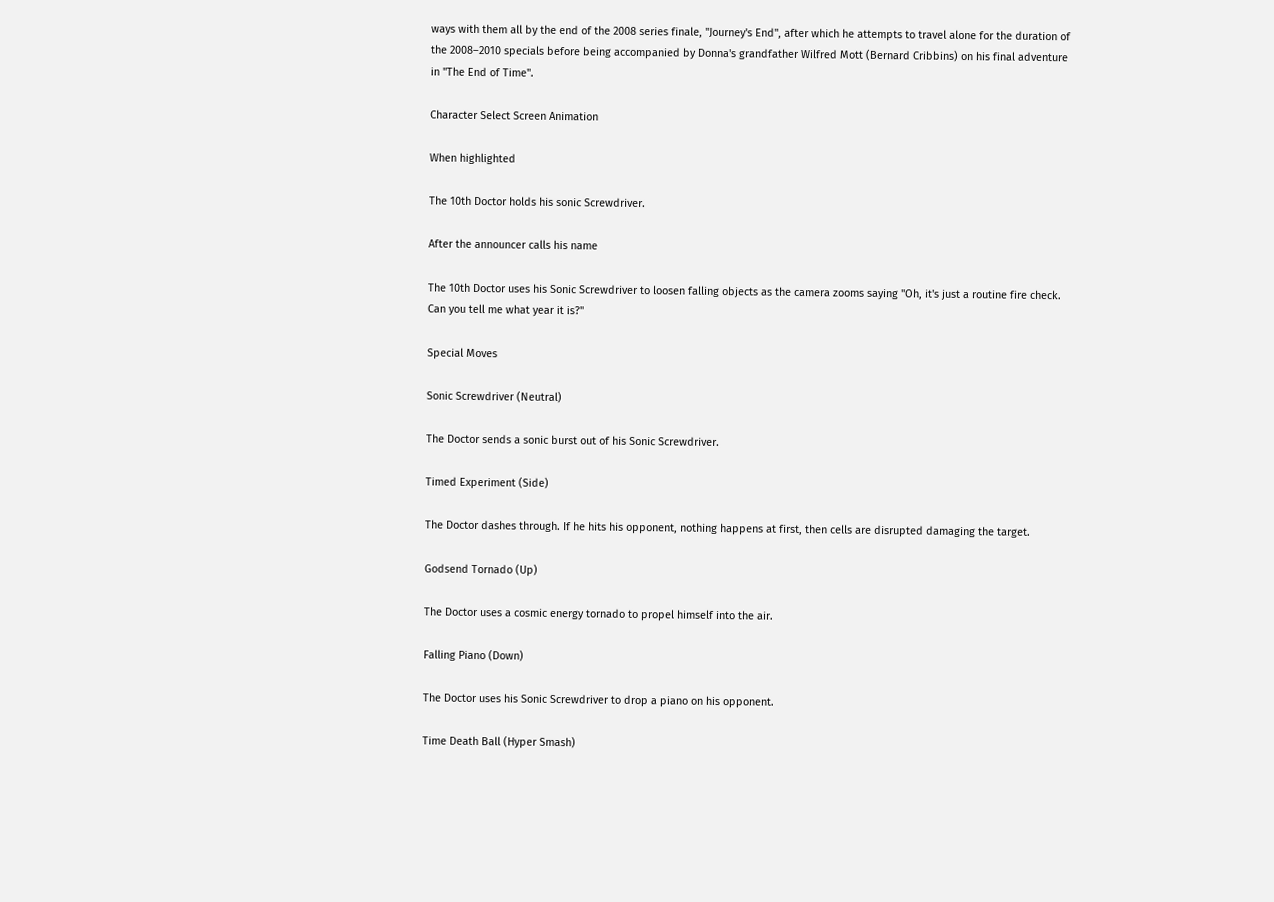ways with them all by the end of the 2008 series finale, "Journey's End", after which he attempts to travel alone for the duration of the 2008–2010 specials before being accompanied by Donna's grandfather Wilfred Mott (Bernard Cribbins) on his final adventure in "The End of Time".

Character Select Screen Animation

When highlighted

The 10th Doctor holds his sonic Screwdriver.

After the announcer calls his name

The 10th Doctor uses his Sonic Screwdriver to loosen falling objects as the camera zooms saying "Oh, it's just a routine fire check. Can you tell me what year it is?"

Special Moves

Sonic Screwdriver (Neutral)

The Doctor sends a sonic burst out of his Sonic Screwdriver.

Timed Experiment (Side)

The Doctor dashes through. If he hits his opponent, nothing happens at first, then cells are disrupted damaging the target.

Godsend Tornado (Up)

The Doctor uses a cosmic energy tornado to propel himself into the air.

Falling Piano (Down)

The Doctor uses his Sonic Screwdriver to drop a piano on his opponent.

Time Death Ball (Hyper Smash)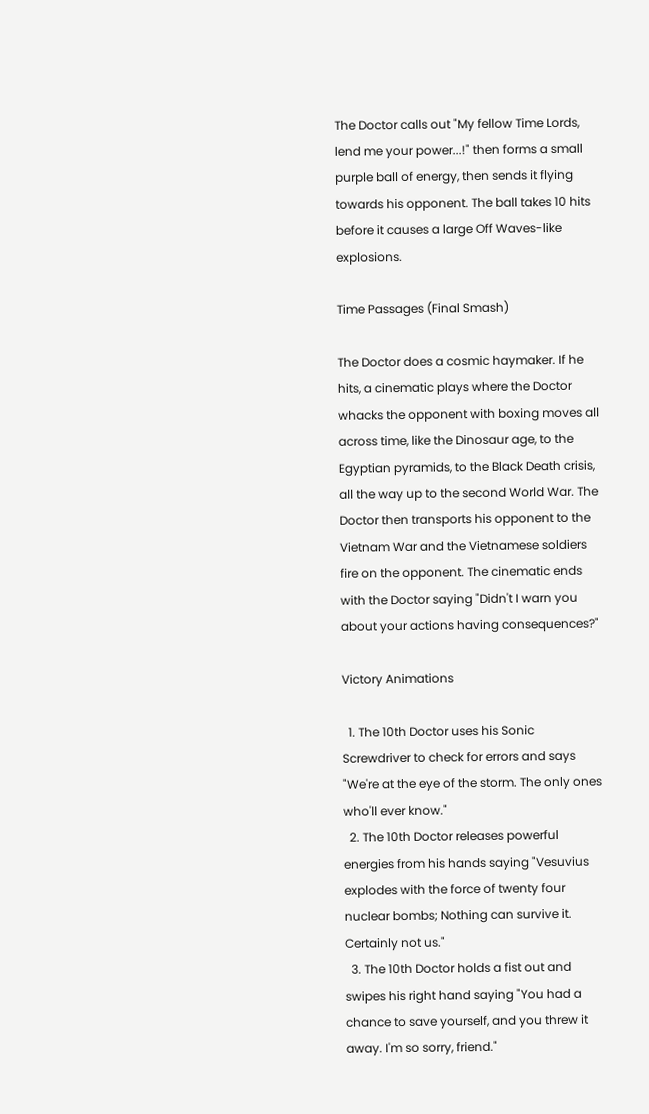The Doctor calls out "My fellow Time Lords, lend me your power...!" then forms a small purple ball of energy, then sends it flying towards his opponent. The ball takes 10 hits before it causes a large Off Waves-like explosions.

Time Passages (Final Smash)

The Doctor does a cosmic haymaker. If he hits, a cinematic plays where the Doctor whacks the opponent with boxing moves all across time, like the Dinosaur age, to the Egyptian pyramids, to the Black Death crisis, all the way up to the second World War. The Doctor then transports his opponent to the Vietnam War and the Vietnamese soldiers fire on the opponent. The cinematic ends with the Doctor saying "Didn't I warn you about your actions having consequences?"

Victory Animations

  1. The 10th Doctor uses his Sonic Screwdriver to check for errors and says "We're at the eye of the storm. The only ones who'll ever know."
  2. The 10th Doctor releases powerful energies from his hands saying "Vesuvius explodes with the force of twenty four nuclear bombs; Nothing can survive it. Certainly not us."
  3. The 10th Doctor holds a fist out and swipes his right hand saying "You had a chance to save yourself, and you threw it away. I'm so sorry, friend."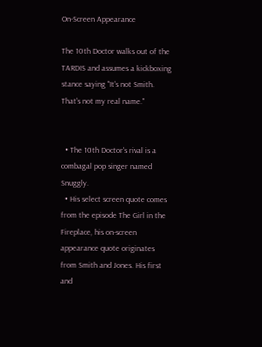On-Screen Appearance

The 10th Doctor walks out of the TARDIS and assumes a kickboxing stance saying "It's not Smith. That's not my real name."


  • The 10th Doctor's rival is a combagal pop singer named Snuggly.
  • His select screen quote comes from the episode The Girl in the Fireplace, his on-screen appearance quote originates from Smith and Jones. His first and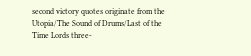second victory quotes originate from the Utopia/The Sound of Drums/Last of the Time Lords three-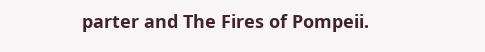parter and The Fires of Pompeii.